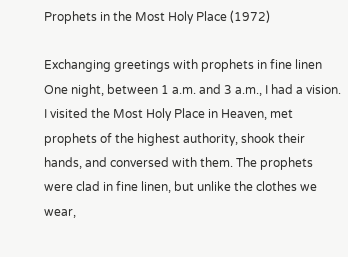Prophets in the Most Holy Place (1972)

Exchanging greetings with prophets in fine linen One night, between 1 a.m. and 3 a.m., I had a vision. I visited the Most Holy Place in Heaven, met prophets of the highest authority, shook their hands, and conversed with them. The prophets were clad in fine linen, but unlike the clothes we wear,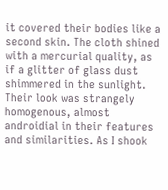it covered their bodies like a second skin. The cloth shined with a mercurial quality, as if a glitter of glass dust shimmered in the sunlight. Their look was strangely homogenous, almost androidial in their features and similarities. As I shook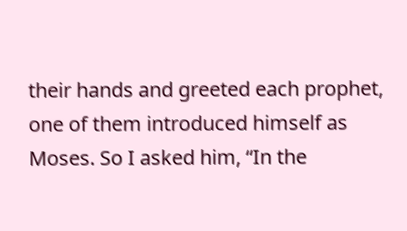their hands and greeted each prophet, one of them introduced himself as Moses. So I asked him, “In the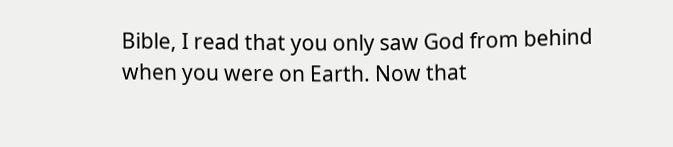Bible, I read that you only saw God from behind when you were on Earth. Now that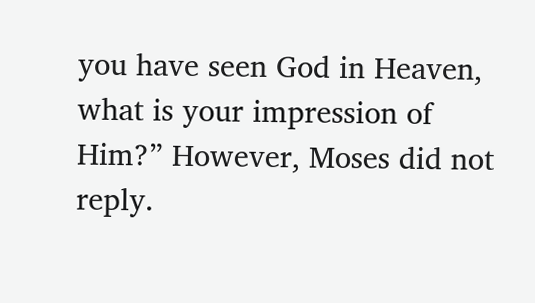you have seen God in Heaven, what is your impression of Him?” However, Moses did not reply.